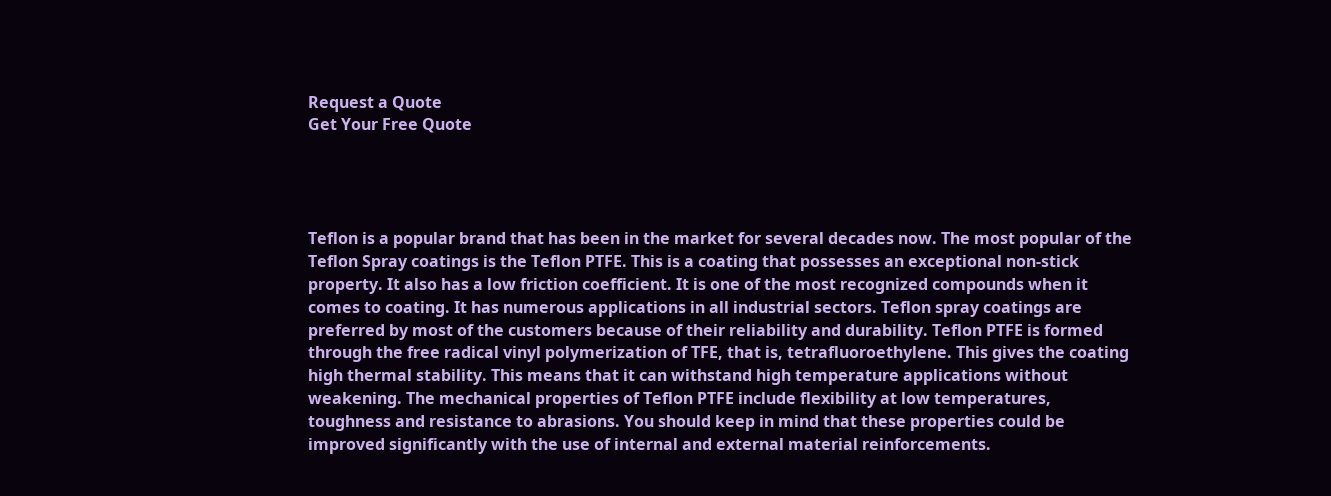Request a Quote
Get Your Free Quote




Teflon is a popular brand that has been in the market for several decades now. The most popular of the Teflon Spray coatings is the Teflon PTFE. This is a coating that possesses an exceptional non-stick property. It also has a low friction coefficient. It is one of the most recognized compounds when it comes to coating. It has numerous applications in all industrial sectors. Teflon spray coatings are preferred by most of the customers because of their reliability and durability. Teflon PTFE is formed through the free radical vinyl polymerization of TFE, that is, tetrafluoroethylene. This gives the coating high thermal stability. This means that it can withstand high temperature applications without weakening. The mechanical properties of Teflon PTFE include flexibility at low temperatures, toughness and resistance to abrasions. You should keep in mind that these properties could be improved significantly with the use of internal and external material reinforcements.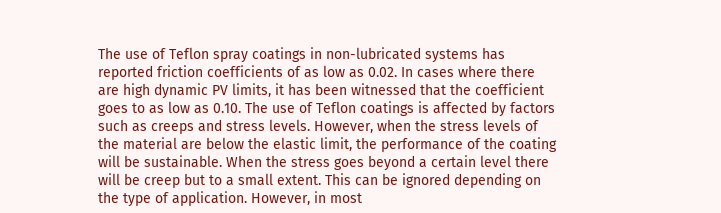The use of Teflon spray coatings in non-lubricated systems has reported friction coefficients of as low as 0.02. In cases where there are high dynamic PV limits, it has been witnessed that the coefficient goes to as low as 0.10. The use of Teflon coatings is affected by factors such as creeps and stress levels. However, when the stress levels of the material are below the elastic limit, the performance of the coating will be sustainable. When the stress goes beyond a certain level there will be creep but to a small extent. This can be ignored depending on the type of application. However, in most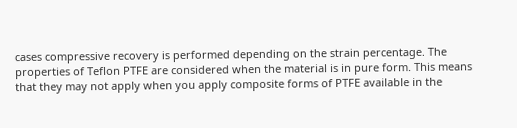cases compressive recovery is performed depending on the strain percentage. The properties of Teflon PTFE are considered when the material is in pure form. This means that they may not apply when you apply composite forms of PTFE available in the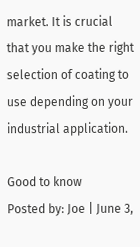market. It is crucial that you make the right selection of coating to use depending on your industrial application.

Good to know
Posted by: Joe | June 3,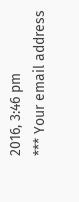2016, 3:46 pm
*** Your email address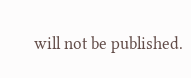will not be published.